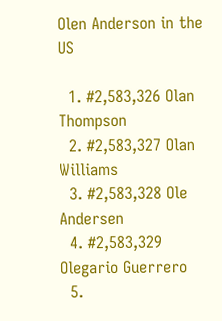Olen Anderson in the US

  1. #2,583,326 Olan Thompson
  2. #2,583,327 Olan Williams
  3. #2,583,328 Ole Andersen
  4. #2,583,329 Olegario Guerrero
  5.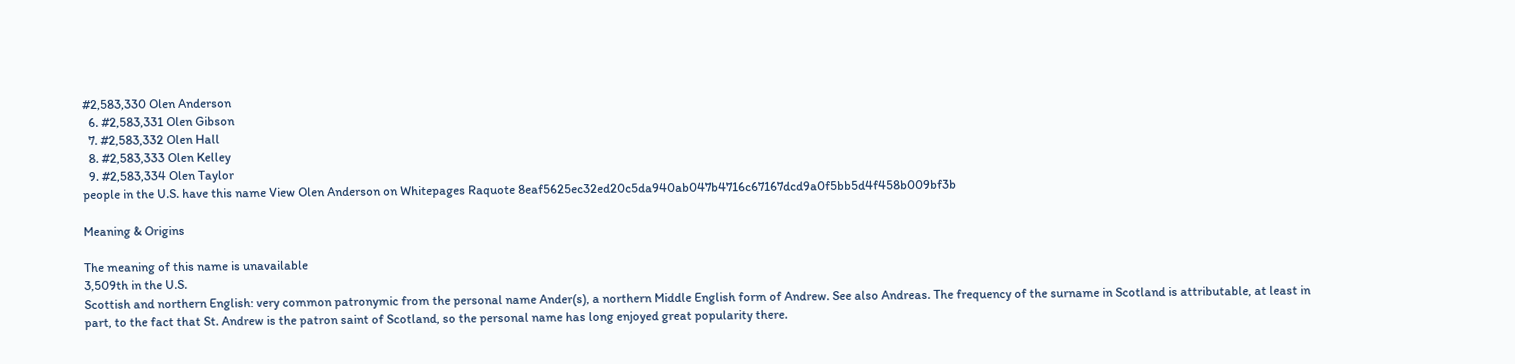#2,583,330 Olen Anderson
  6. #2,583,331 Olen Gibson
  7. #2,583,332 Olen Hall
  8. #2,583,333 Olen Kelley
  9. #2,583,334 Olen Taylor
people in the U.S. have this name View Olen Anderson on Whitepages Raquote 8eaf5625ec32ed20c5da940ab047b4716c67167dcd9a0f5bb5d4f458b009bf3b

Meaning & Origins

The meaning of this name is unavailable
3,509th in the U.S.
Scottish and northern English: very common patronymic from the personal name Ander(s), a northern Middle English form of Andrew. See also Andreas. The frequency of the surname in Scotland is attributable, at least in part, to the fact that St. Andrew is the patron saint of Scotland, so the personal name has long enjoyed great popularity there.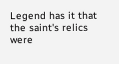Legend has it that the saint's relics were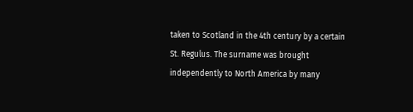taken to Scotland in the 4th century by a certain St. Regulus. The surname was brought independently to North America by many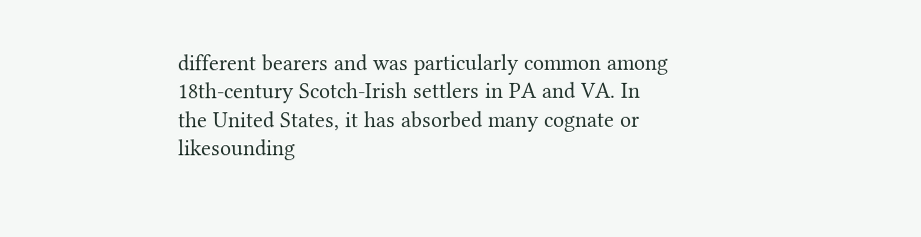different bearers and was particularly common among 18th-century Scotch-Irish settlers in PA and VA. In the United States, it has absorbed many cognate or likesounding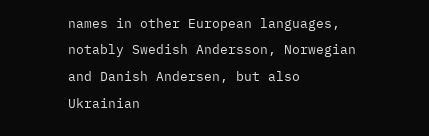names in other European languages, notably Swedish Andersson, Norwegian and Danish Andersen, but also Ukrainian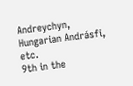Andreychyn, Hungarian Andrásfi, etc.
9th in the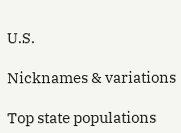U.S.

Nicknames & variations

Top state populations